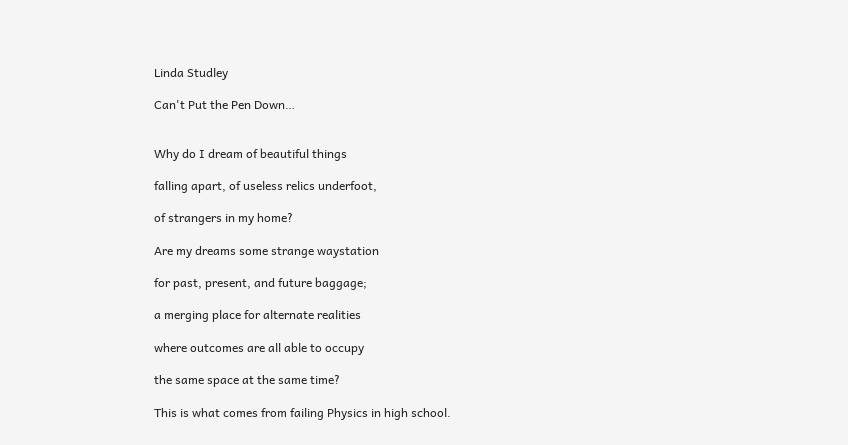Linda Studley

Can't Put the Pen Down…


Why do I dream of beautiful things

falling apart, of useless relics underfoot,

of strangers in my home?

Are my dreams some strange waystation

for past, present, and future baggage;

a merging place for alternate realities

where outcomes are all able to occupy

the same space at the same time?

This is what comes from failing Physics in high school.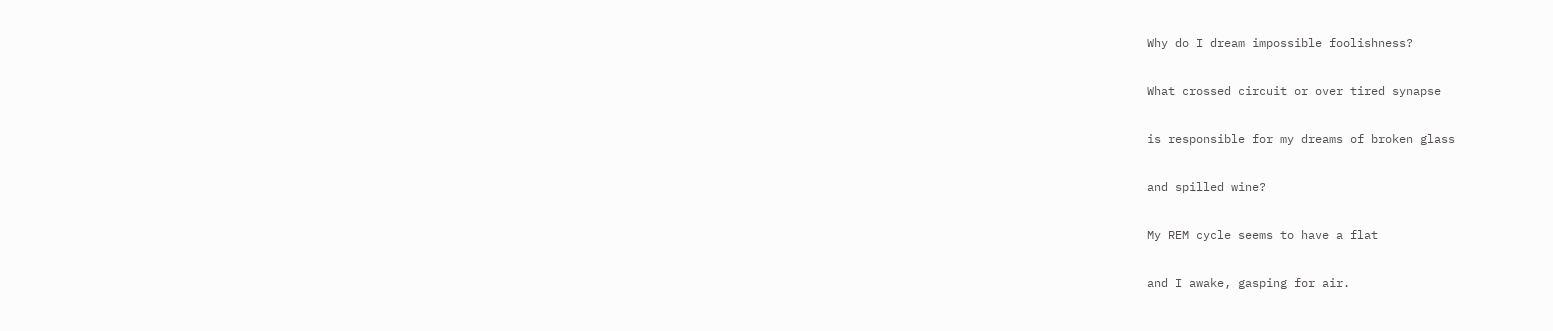Why do I dream impossible foolishness?

What crossed circuit or over tired synapse

is responsible for my dreams of broken glass

and spilled wine?

My REM cycle seems to have a flat

and I awake, gasping for air.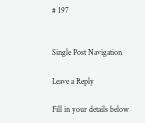# 197


Single Post Navigation

Leave a Reply

Fill in your details below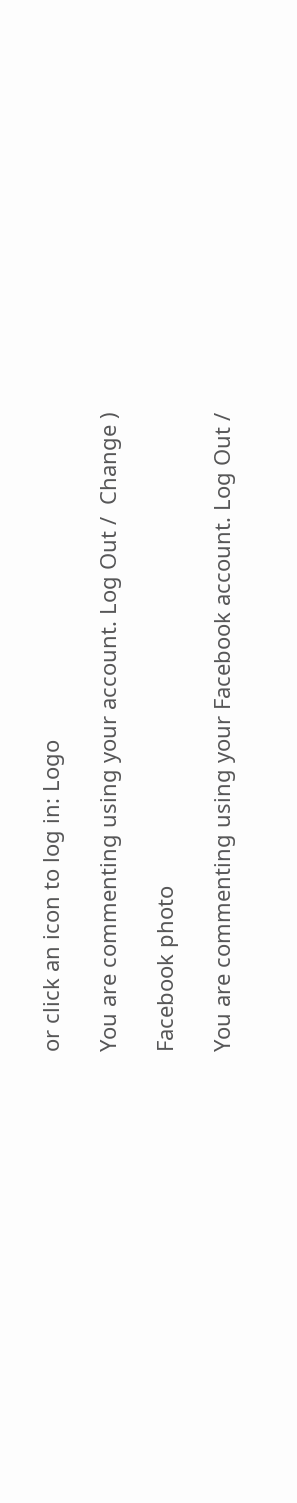or click an icon to log in: Logo

You are commenting using your account. Log Out /  Change )

Facebook photo

You are commenting using your Facebook account. Log Out /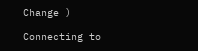Change )

Connecting to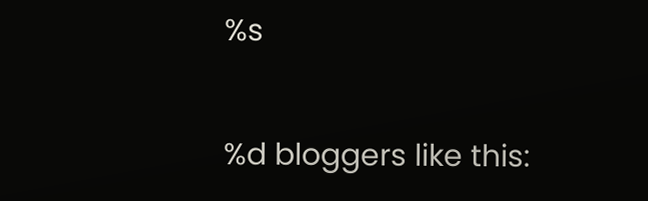%s

%d bloggers like this: